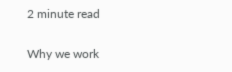2 minute read

Why we work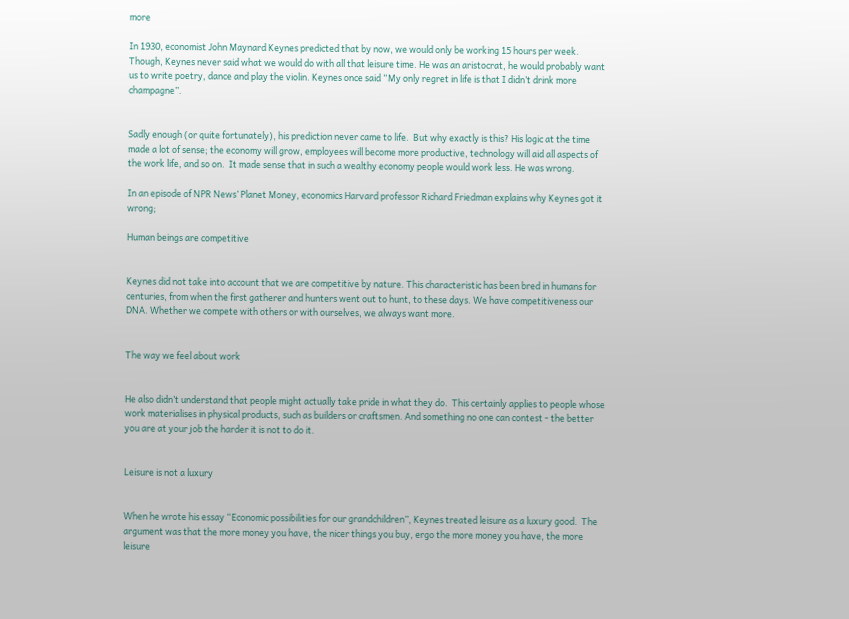more

In 1930, economist John Maynard Keynes predicted that by now, we would only be working 15 hours per week. Though, Keynes never said what we would do with all that leisure time. He was an aristocrat, he would probably want us to write poetry, dance and play the violin. Keynes once said “My only regret in life is that I didn’t drink more champagne”.


Sadly enough (or quite fortunately), his prediction never came to life.  But why exactly is this? His logic at the time made a lot of sense; the economy will grow, employees will become more productive, technology will aid all aspects of the work life, and so on.  It made sense that in such a wealthy economy people would work less. He was wrong.

In an episode of NPR News’ Planet Money, economics Harvard professor Richard Friedman explains why Keynes got it wrong;

Human beings are competitive


Keynes did not take into account that we are competitive by nature. This characteristic has been bred in humans for centuries, from when the first gatherer and hunters went out to hunt, to these days. We have competitiveness our DNA. Whether we compete with others or with ourselves, we always want more.


The way we feel about work


He also didn’t understand that people might actually take pride in what they do.  This certainly applies to people whose work materialises in physical products, such as builders or craftsmen. And something no one can contest - the better you are at your job the harder it is not to do it.


Leisure is not a luxury


When he wrote his essay “Economic possibilities for our grandchildren”, Keynes treated leisure as a luxury good.  The argument was that the more money you have, the nicer things you buy, ergo the more money you have, the more leisure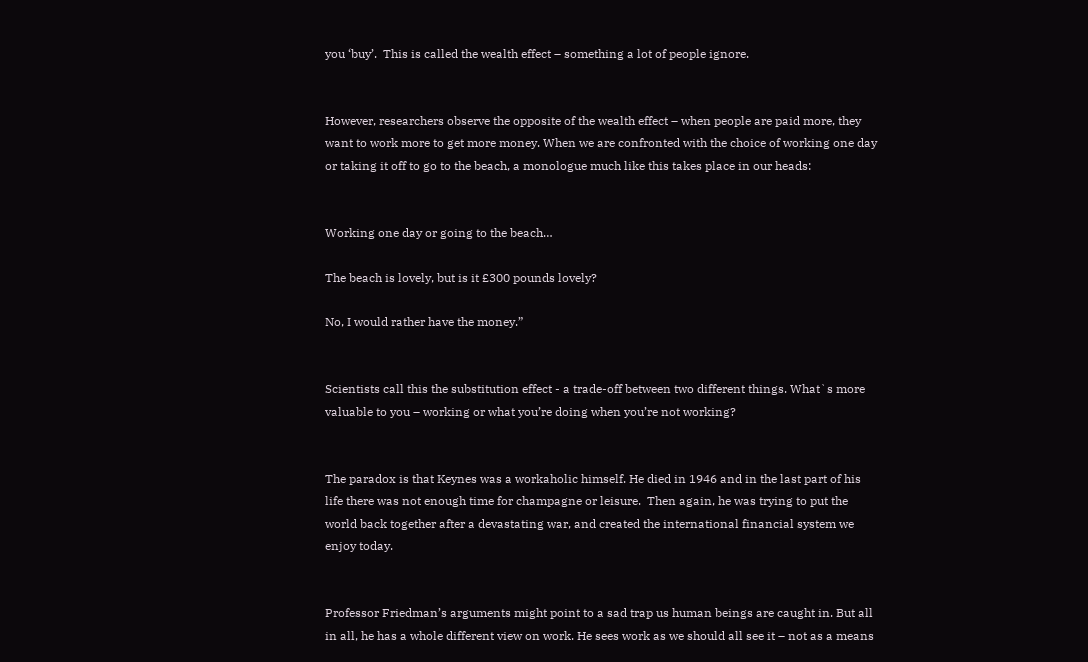you ‘buy’.  This is called the wealth effect – something a lot of people ignore.


However, researchers observe the opposite of the wealth effect – when people are paid more, they want to work more to get more money. When we are confronted with the choice of working one day or taking it off to go to the beach, a monologue much like this takes place in our heads:


Working one day or going to the beach…

The beach is lovely, but is it £300 pounds lovely?

No, I would rather have the money.”


Scientists call this the substitution effect - a trade-off between two different things. What`s more valuable to you – working or what you’re doing when you’re not working?


The paradox is that Keynes was a workaholic himself. He died in 1946 and in the last part of his life there was not enough time for champagne or leisure.  Then again, he was trying to put the world back together after a devastating war, and created the international financial system we enjoy today.


Professor Friedman’s arguments might point to a sad trap us human beings are caught in. But all in all, he has a whole different view on work. He sees work as we should all see it – not as a means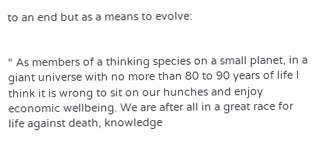to an end but as a means to evolve:


“ As members of a thinking species on a small planet, in a giant universe with no more than 80 to 90 years of life I think it is wrong to sit on our hunches and enjoy economic wellbeing. We are after all in a great race for life against death, knowledge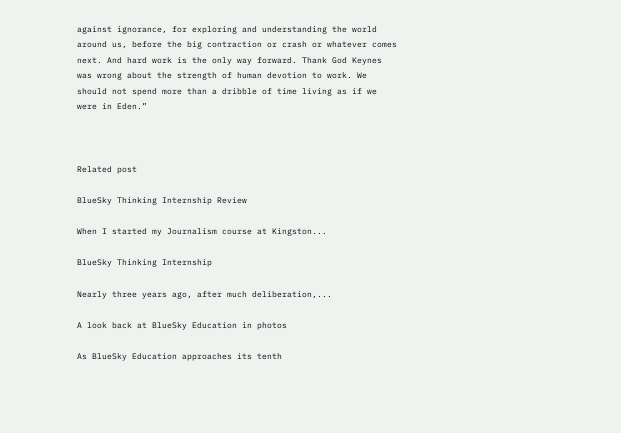against ignorance, for exploring and understanding the world around us, before the big contraction or crash or whatever comes next. And hard work is the only way forward. Thank God Keynes was wrong about the strength of human devotion to work. We should not spend more than a dribble of time living as if we were in Eden.”



Related post

BlueSky Thinking Internship Review

When I started my Journalism course at Kingston...

BlueSky Thinking Internship

Nearly three years ago, after much deliberation,...

A look back at BlueSky Education in photos

As BlueSky Education approaches its tenth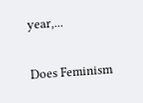year,...

Does Feminism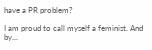have a PR problem?

I am proud to call myself a feminist. And by...